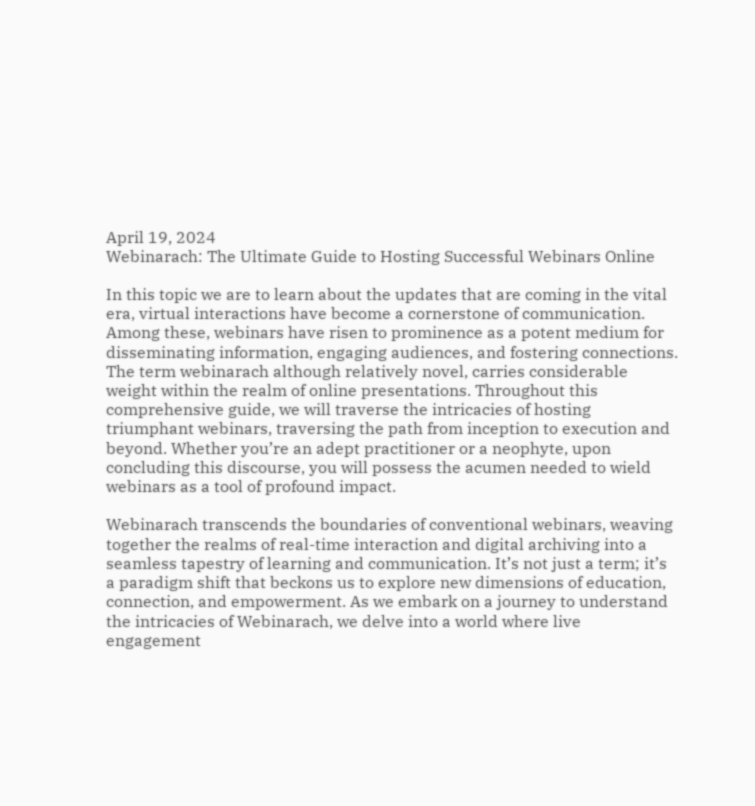April 19, 2024
Webinarach: The Ultimate Guide to Hosting Successful Webinars Online

In this topic we are to learn about the updates that are coming in the vital era, virtual interactions have become a cornerstone of communication. Among these, webinars have risen to prominence as a potent medium for disseminating information, engaging audiences, and fostering connections. The term webinarach although relatively novel, carries considerable weight within the realm of online presentations. Throughout this comprehensive guide, we will traverse the intricacies of hosting triumphant webinars, traversing the path from inception to execution and beyond. Whether you’re an adept practitioner or a neophyte, upon concluding this discourse, you will possess the acumen needed to wield webinars as a tool of profound impact.

Webinarach transcends the boundaries of conventional webinars, weaving together the realms of real-time interaction and digital archiving into a seamless tapestry of learning and communication. It’s not just a term; it’s a paradigm shift that beckons us to explore new dimensions of education, connection, and empowerment. As we embark on a journey to understand the intricacies of Webinarach, we delve into a world where live engagement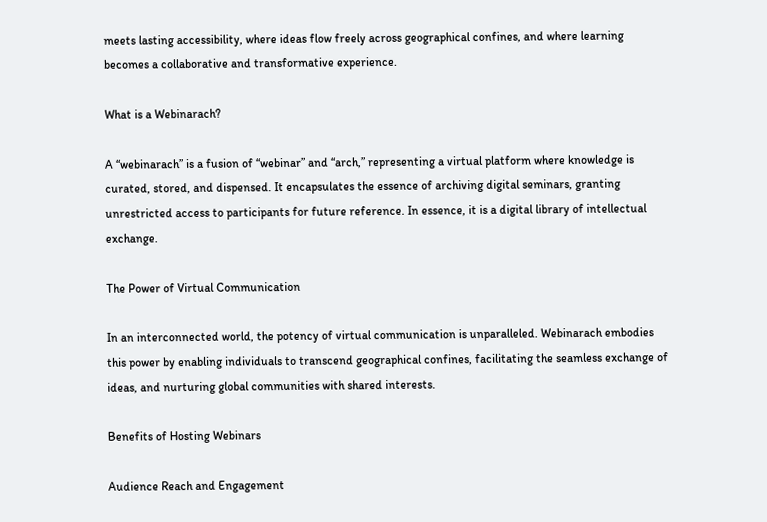meets lasting accessibility, where ideas flow freely across geographical confines, and where learning becomes a collaborative and transformative experience.

What is a Webinarach?

A “webinarach” is a fusion of “webinar” and “arch,” representing a virtual platform where knowledge is curated, stored, and dispensed. It encapsulates the essence of archiving digital seminars, granting unrestricted access to participants for future reference. In essence, it is a digital library of intellectual exchange.

The Power of Virtual Communication

In an interconnected world, the potency of virtual communication is unparalleled. Webinarach embodies this power by enabling individuals to transcend geographical confines, facilitating the seamless exchange of ideas, and nurturing global communities with shared interests.

Benefits of Hosting Webinars

Audience Reach and Engagement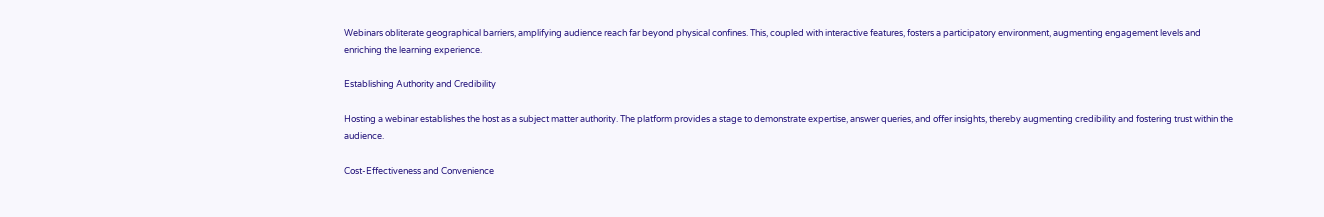Webinars obliterate geographical barriers, amplifying audience reach far beyond physical confines. This, coupled with interactive features, fosters a participatory environment, augmenting engagement levels and enriching the learning experience.

Establishing Authority and Credibility

Hosting a webinar establishes the host as a subject matter authority. The platform provides a stage to demonstrate expertise, answer queries, and offer insights, thereby augmenting credibility and fostering trust within the audience.

Cost-Effectiveness and Convenience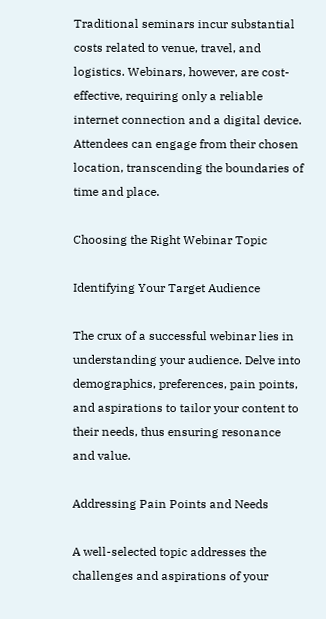Traditional seminars incur substantial costs related to venue, travel, and logistics. Webinars, however, are cost-effective, requiring only a reliable internet connection and a digital device. Attendees can engage from their chosen location, transcending the boundaries of time and place.

Choosing the Right Webinar Topic

Identifying Your Target Audience

The crux of a successful webinar lies in understanding your audience. Delve into demographics, preferences, pain points, and aspirations to tailor your content to their needs, thus ensuring resonance and value.

Addressing Pain Points and Needs

A well-selected topic addresses the challenges and aspirations of your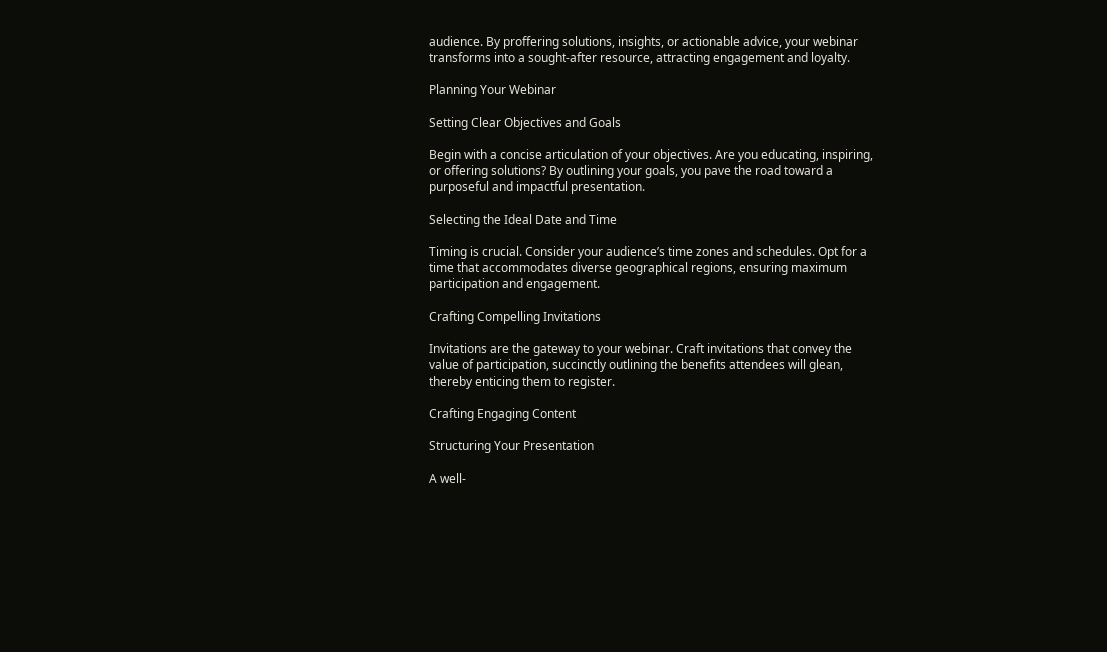audience. By proffering solutions, insights, or actionable advice, your webinar transforms into a sought-after resource, attracting engagement and loyalty.

Planning Your Webinar

Setting Clear Objectives and Goals

Begin with a concise articulation of your objectives. Are you educating, inspiring, or offering solutions? By outlining your goals, you pave the road toward a purposeful and impactful presentation.

Selecting the Ideal Date and Time

Timing is crucial. Consider your audience’s time zones and schedules. Opt for a time that accommodates diverse geographical regions, ensuring maximum participation and engagement.

Crafting Compelling Invitations

Invitations are the gateway to your webinar. Craft invitations that convey the value of participation, succinctly outlining the benefits attendees will glean, thereby enticing them to register.

Crafting Engaging Content

Structuring Your Presentation

A well-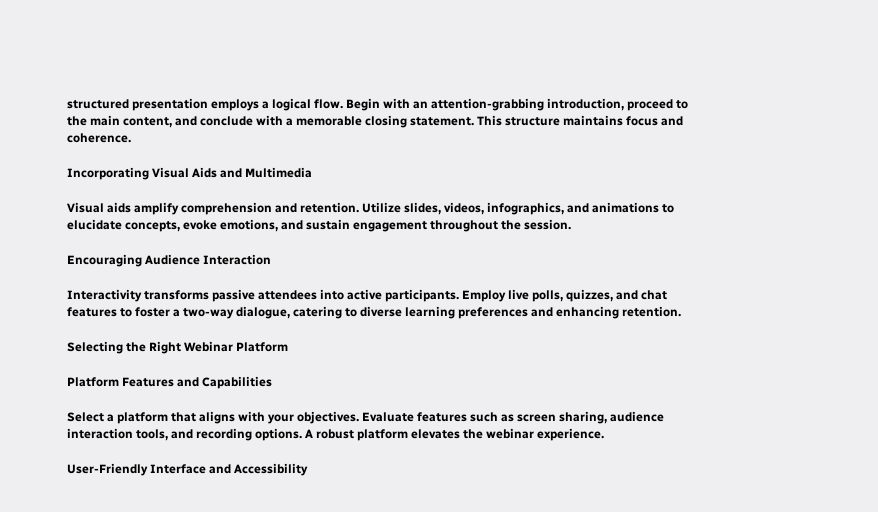structured presentation employs a logical flow. Begin with an attention-grabbing introduction, proceed to the main content, and conclude with a memorable closing statement. This structure maintains focus and coherence.

Incorporating Visual Aids and Multimedia

Visual aids amplify comprehension and retention. Utilize slides, videos, infographics, and animations to elucidate concepts, evoke emotions, and sustain engagement throughout the session.

Encouraging Audience Interaction

Interactivity transforms passive attendees into active participants. Employ live polls, quizzes, and chat features to foster a two-way dialogue, catering to diverse learning preferences and enhancing retention.

Selecting the Right Webinar Platform

Platform Features and Capabilities

Select a platform that aligns with your objectives. Evaluate features such as screen sharing, audience interaction tools, and recording options. A robust platform elevates the webinar experience.

User-Friendly Interface and Accessibility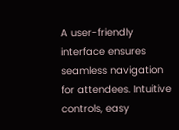A user-friendly interface ensures seamless navigation for attendees. Intuitive controls, easy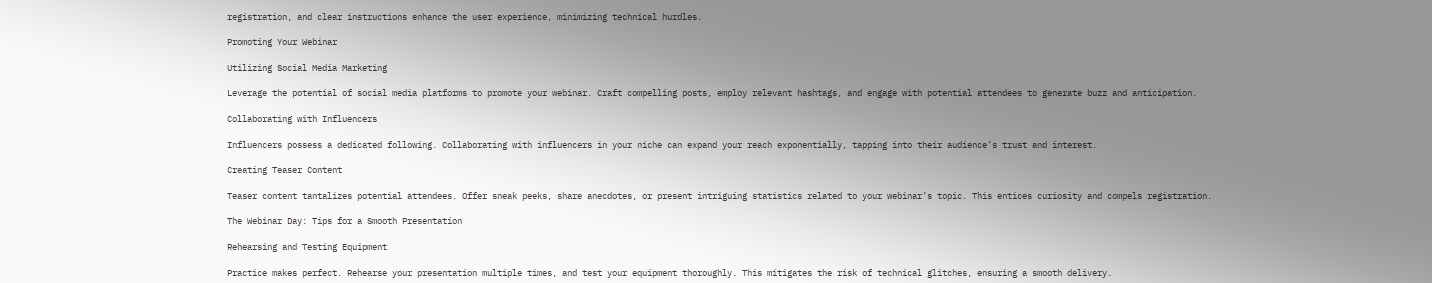registration, and clear instructions enhance the user experience, minimizing technical hurdles.

Promoting Your Webinar

Utilizing Social Media Marketing

Leverage the potential of social media platforms to promote your webinar. Craft compelling posts, employ relevant hashtags, and engage with potential attendees to generate buzz and anticipation.

Collaborating with Influencers

Influencers possess a dedicated following. Collaborating with influencers in your niche can expand your reach exponentially, tapping into their audience’s trust and interest.

Creating Teaser Content

Teaser content tantalizes potential attendees. Offer sneak peeks, share anecdotes, or present intriguing statistics related to your webinar’s topic. This entices curiosity and compels registration.

The Webinar Day: Tips for a Smooth Presentation

Rehearsing and Testing Equipment

Practice makes perfect. Rehearse your presentation multiple times, and test your equipment thoroughly. This mitigates the risk of technical glitches, ensuring a smooth delivery.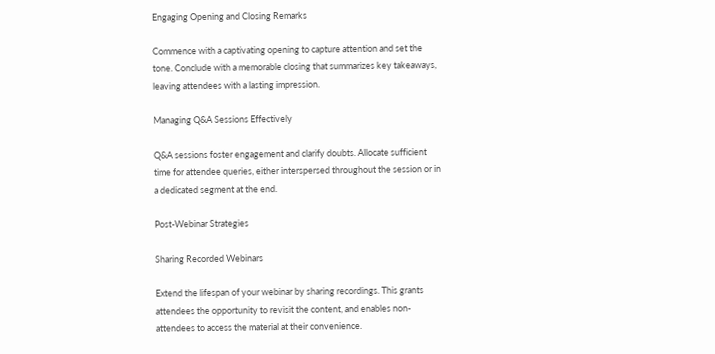Engaging Opening and Closing Remarks

Commence with a captivating opening to capture attention and set the tone. Conclude with a memorable closing that summarizes key takeaways, leaving attendees with a lasting impression.

Managing Q&A Sessions Effectively

Q&A sessions foster engagement and clarify doubts. Allocate sufficient time for attendee queries, either interspersed throughout the session or in a dedicated segment at the end.

Post-Webinar Strategies

Sharing Recorded Webinars

Extend the lifespan of your webinar by sharing recordings. This grants attendees the opportunity to revisit the content, and enables non-attendees to access the material at their convenience.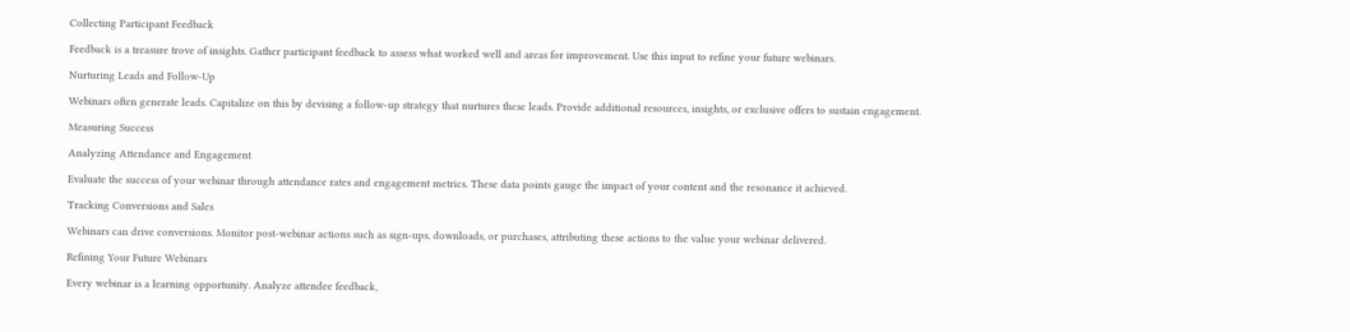Collecting Participant Feedback

Feedback is a treasure trove of insights. Gather participant feedback to assess what worked well and areas for improvement. Use this input to refine your future webinars.

Nurturing Leads and Follow-Up

Webinars often generate leads. Capitalize on this by devising a follow-up strategy that nurtures these leads. Provide additional resources, insights, or exclusive offers to sustain engagement.

Measuring Success

Analyzing Attendance and Engagement

Evaluate the success of your webinar through attendance rates and engagement metrics. These data points gauge the impact of your content and the resonance it achieved.

Tracking Conversions and Sales

Webinars can drive conversions. Monitor post-webinar actions such as sign-ups, downloads, or purchases, attributing these actions to the value your webinar delivered.

Refining Your Future Webinars

Every webinar is a learning opportunity. Analyze attendee feedback,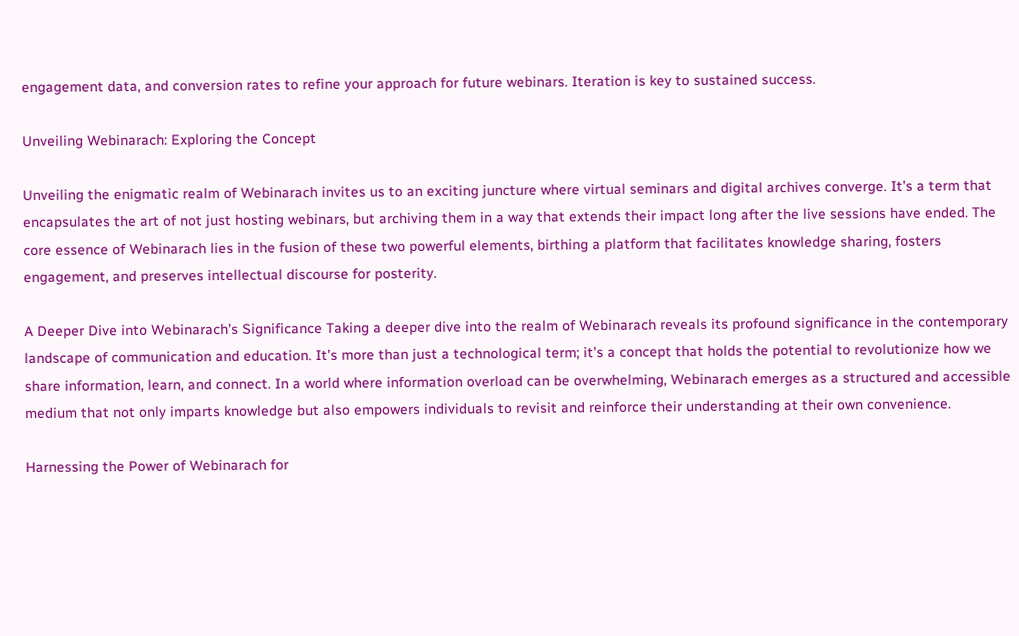engagement data, and conversion rates to refine your approach for future webinars. Iteration is key to sustained success.

Unveiling Webinarach: Exploring the Concept

Unveiling the enigmatic realm of Webinarach invites us to an exciting juncture where virtual seminars and digital archives converge. It’s a term that encapsulates the art of not just hosting webinars, but archiving them in a way that extends their impact long after the live sessions have ended. The core essence of Webinarach lies in the fusion of these two powerful elements, birthing a platform that facilitates knowledge sharing, fosters engagement, and preserves intellectual discourse for posterity.

A Deeper Dive into Webinarach’s Significance Taking a deeper dive into the realm of Webinarach reveals its profound significance in the contemporary landscape of communication and education. It’s more than just a technological term; it’s a concept that holds the potential to revolutionize how we share information, learn, and connect. In a world where information overload can be overwhelming, Webinarach emerges as a structured and accessible medium that not only imparts knowledge but also empowers individuals to revisit and reinforce their understanding at their own convenience.

Harnessing the Power of Webinarach for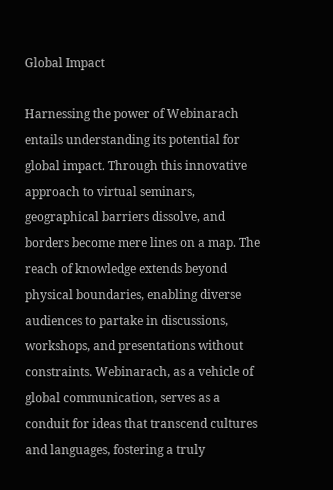Global Impact

Harnessing the power of Webinarach entails understanding its potential for global impact. Through this innovative approach to virtual seminars, geographical barriers dissolve, and borders become mere lines on a map. The reach of knowledge extends beyond physical boundaries, enabling diverse audiences to partake in discussions, workshops, and presentations without constraints. Webinarach, as a vehicle of global communication, serves as a conduit for ideas that transcend cultures and languages, fostering a truly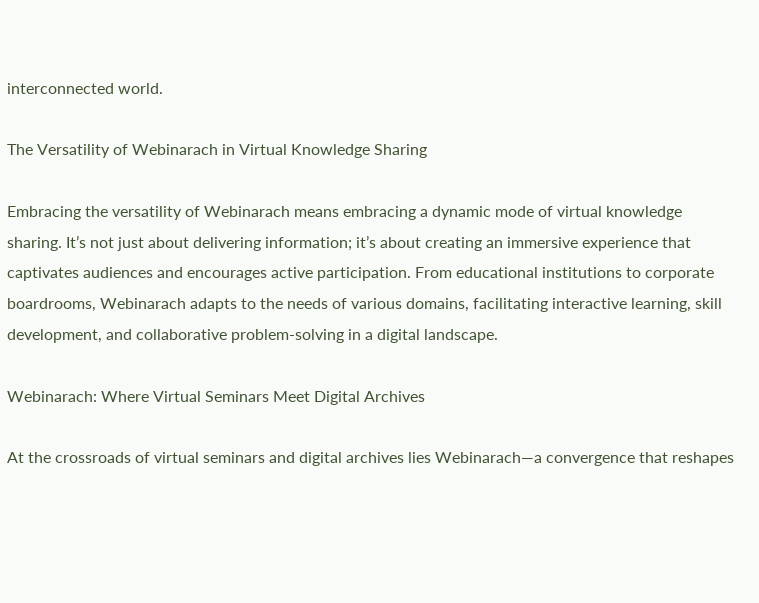interconnected world.

The Versatility of Webinarach in Virtual Knowledge Sharing

Embracing the versatility of Webinarach means embracing a dynamic mode of virtual knowledge sharing. It’s not just about delivering information; it’s about creating an immersive experience that captivates audiences and encourages active participation. From educational institutions to corporate boardrooms, Webinarach adapts to the needs of various domains, facilitating interactive learning, skill development, and collaborative problem-solving in a digital landscape.

Webinarach: Where Virtual Seminars Meet Digital Archives

At the crossroads of virtual seminars and digital archives lies Webinarach—a convergence that reshapes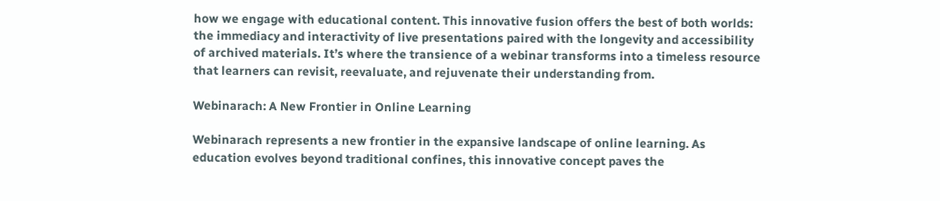how we engage with educational content. This innovative fusion offers the best of both worlds: the immediacy and interactivity of live presentations paired with the longevity and accessibility of archived materials. It’s where the transience of a webinar transforms into a timeless resource that learners can revisit, reevaluate, and rejuvenate their understanding from.

Webinarach: A New Frontier in Online Learning

Webinarach represents a new frontier in the expansive landscape of online learning. As education evolves beyond traditional confines, this innovative concept paves the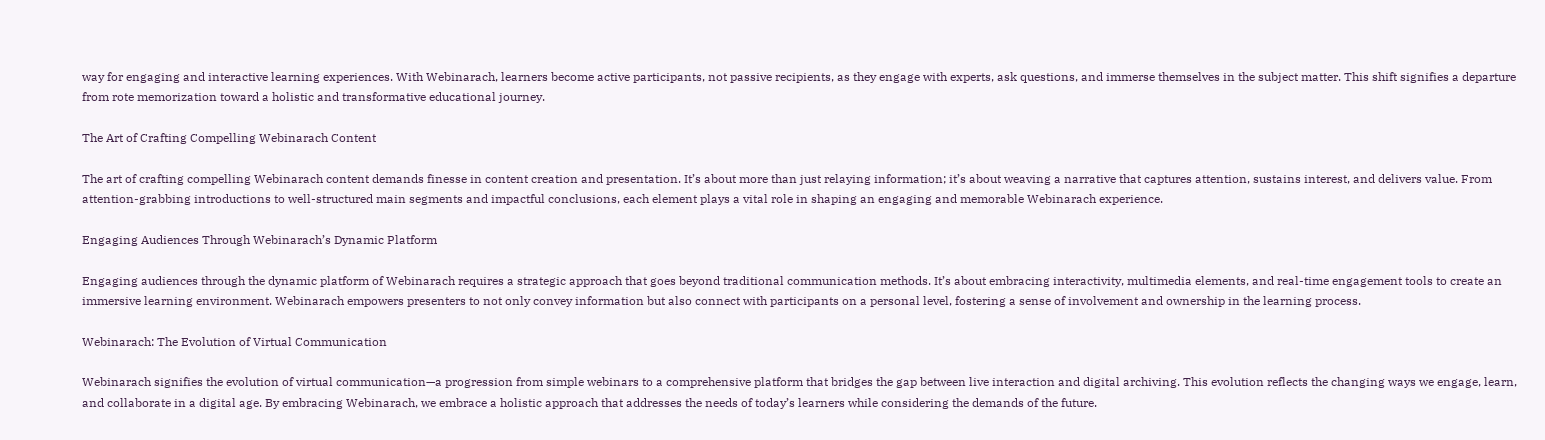way for engaging and interactive learning experiences. With Webinarach, learners become active participants, not passive recipients, as they engage with experts, ask questions, and immerse themselves in the subject matter. This shift signifies a departure from rote memorization toward a holistic and transformative educational journey.

The Art of Crafting Compelling Webinarach Content

The art of crafting compelling Webinarach content demands finesse in content creation and presentation. It’s about more than just relaying information; it’s about weaving a narrative that captures attention, sustains interest, and delivers value. From attention-grabbing introductions to well-structured main segments and impactful conclusions, each element plays a vital role in shaping an engaging and memorable Webinarach experience.

Engaging Audiences Through Webinarach’s Dynamic Platform

Engaging audiences through the dynamic platform of Webinarach requires a strategic approach that goes beyond traditional communication methods. It’s about embracing interactivity, multimedia elements, and real-time engagement tools to create an immersive learning environment. Webinarach empowers presenters to not only convey information but also connect with participants on a personal level, fostering a sense of involvement and ownership in the learning process.

Webinarach: The Evolution of Virtual Communication

Webinarach signifies the evolution of virtual communication—a progression from simple webinars to a comprehensive platform that bridges the gap between live interaction and digital archiving. This evolution reflects the changing ways we engage, learn, and collaborate in a digital age. By embracing Webinarach, we embrace a holistic approach that addresses the needs of today’s learners while considering the demands of the future.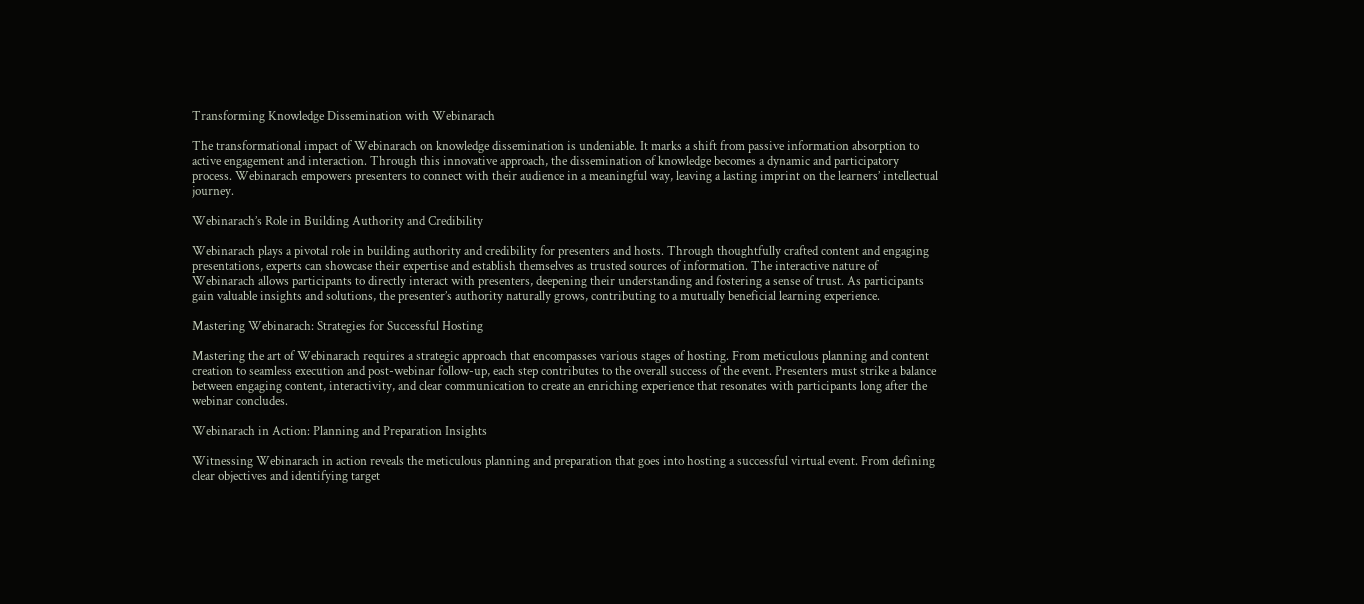Transforming Knowledge Dissemination with Webinarach

The transformational impact of Webinarach on knowledge dissemination is undeniable. It marks a shift from passive information absorption to active engagement and interaction. Through this innovative approach, the dissemination of knowledge becomes a dynamic and participatory process. Webinarach empowers presenters to connect with their audience in a meaningful way, leaving a lasting imprint on the learners’ intellectual journey.

Webinarach’s Role in Building Authority and Credibility

Webinarach plays a pivotal role in building authority and credibility for presenters and hosts. Through thoughtfully crafted content and engaging presentations, experts can showcase their expertise and establish themselves as trusted sources of information. The interactive nature of Webinarach allows participants to directly interact with presenters, deepening their understanding and fostering a sense of trust. As participants gain valuable insights and solutions, the presenter’s authority naturally grows, contributing to a mutually beneficial learning experience.

Mastering Webinarach: Strategies for Successful Hosting

Mastering the art of Webinarach requires a strategic approach that encompasses various stages of hosting. From meticulous planning and content creation to seamless execution and post-webinar follow-up, each step contributes to the overall success of the event. Presenters must strike a balance between engaging content, interactivity, and clear communication to create an enriching experience that resonates with participants long after the webinar concludes.

Webinarach in Action: Planning and Preparation Insights

Witnessing Webinarach in action reveals the meticulous planning and preparation that goes into hosting a successful virtual event. From defining clear objectives and identifying target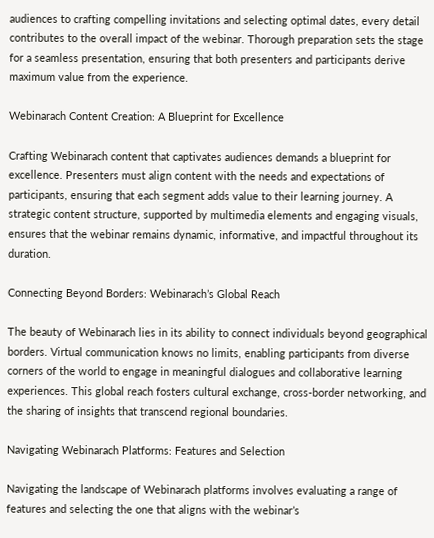audiences to crafting compelling invitations and selecting optimal dates, every detail contributes to the overall impact of the webinar. Thorough preparation sets the stage for a seamless presentation, ensuring that both presenters and participants derive maximum value from the experience.

Webinarach Content Creation: A Blueprint for Excellence

Crafting Webinarach content that captivates audiences demands a blueprint for excellence. Presenters must align content with the needs and expectations of participants, ensuring that each segment adds value to their learning journey. A strategic content structure, supported by multimedia elements and engaging visuals, ensures that the webinar remains dynamic, informative, and impactful throughout its duration.

Connecting Beyond Borders: Webinarach’s Global Reach

The beauty of Webinarach lies in its ability to connect individuals beyond geographical borders. Virtual communication knows no limits, enabling participants from diverse corners of the world to engage in meaningful dialogues and collaborative learning experiences. This global reach fosters cultural exchange, cross-border networking, and the sharing of insights that transcend regional boundaries.

Navigating Webinarach Platforms: Features and Selection

Navigating the landscape of Webinarach platforms involves evaluating a range of features and selecting the one that aligns with the webinar’s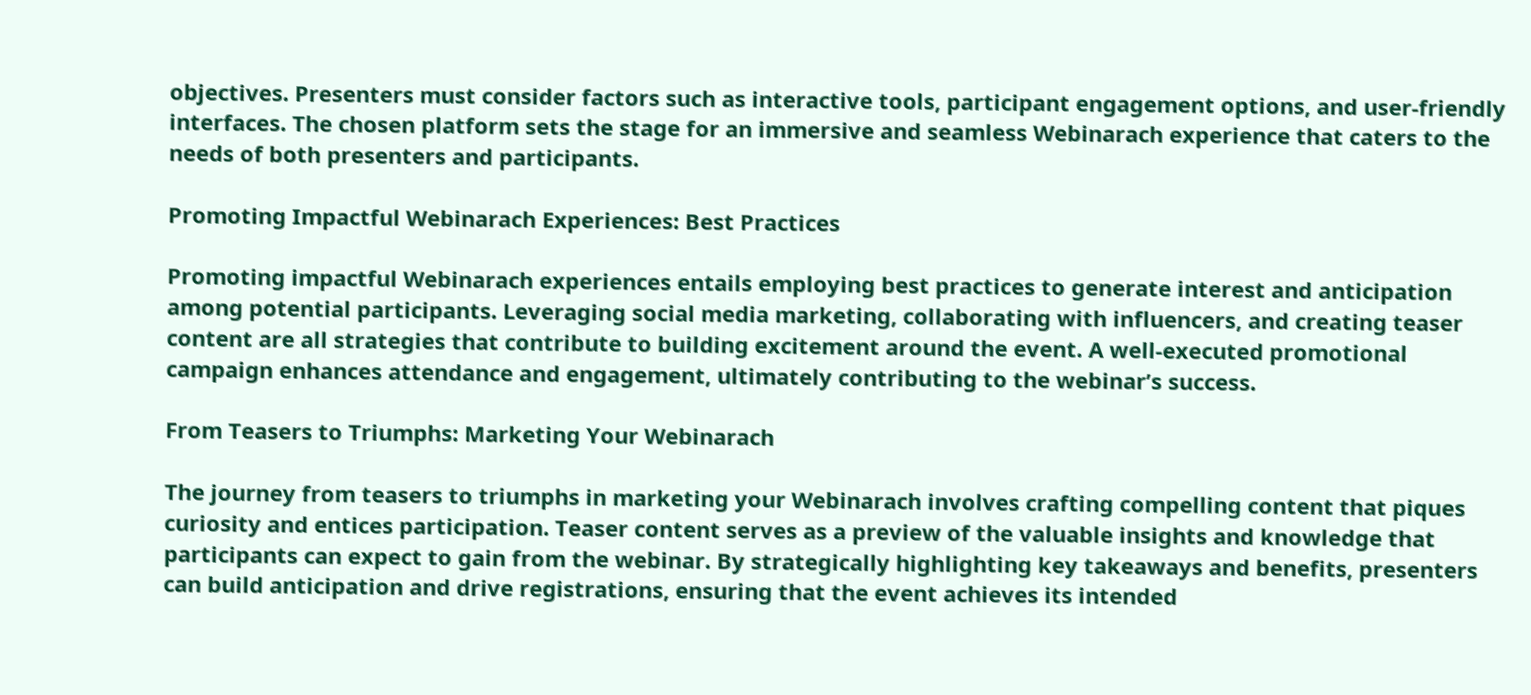objectives. Presenters must consider factors such as interactive tools, participant engagement options, and user-friendly interfaces. The chosen platform sets the stage for an immersive and seamless Webinarach experience that caters to the needs of both presenters and participants.

Promoting Impactful Webinarach Experiences: Best Practices

Promoting impactful Webinarach experiences entails employing best practices to generate interest and anticipation among potential participants. Leveraging social media marketing, collaborating with influencers, and creating teaser content are all strategies that contribute to building excitement around the event. A well-executed promotional campaign enhances attendance and engagement, ultimately contributing to the webinar’s success.

From Teasers to Triumphs: Marketing Your Webinarach

The journey from teasers to triumphs in marketing your Webinarach involves crafting compelling content that piques curiosity and entices participation. Teaser content serves as a preview of the valuable insights and knowledge that participants can expect to gain from the webinar. By strategically highlighting key takeaways and benefits, presenters can build anticipation and drive registrations, ensuring that the event achieves its intended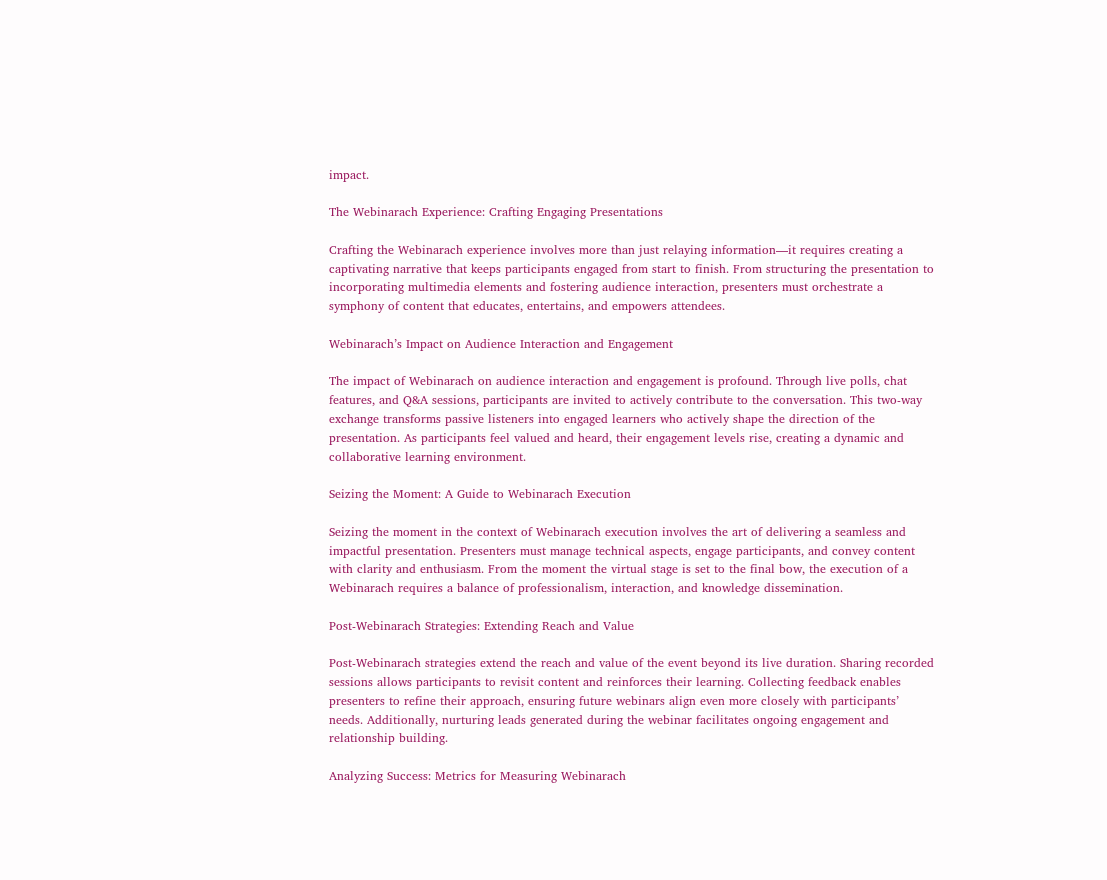impact.

The Webinarach Experience: Crafting Engaging Presentations

Crafting the Webinarach experience involves more than just relaying information—it requires creating a captivating narrative that keeps participants engaged from start to finish. From structuring the presentation to incorporating multimedia elements and fostering audience interaction, presenters must orchestrate a symphony of content that educates, entertains, and empowers attendees.

Webinarach’s Impact on Audience Interaction and Engagement

The impact of Webinarach on audience interaction and engagement is profound. Through live polls, chat features, and Q&A sessions, participants are invited to actively contribute to the conversation. This two-way exchange transforms passive listeners into engaged learners who actively shape the direction of the presentation. As participants feel valued and heard, their engagement levels rise, creating a dynamic and collaborative learning environment.

Seizing the Moment: A Guide to Webinarach Execution

Seizing the moment in the context of Webinarach execution involves the art of delivering a seamless and impactful presentation. Presenters must manage technical aspects, engage participants, and convey content with clarity and enthusiasm. From the moment the virtual stage is set to the final bow, the execution of a Webinarach requires a balance of professionalism, interaction, and knowledge dissemination.

Post-Webinarach Strategies: Extending Reach and Value

Post-Webinarach strategies extend the reach and value of the event beyond its live duration. Sharing recorded sessions allows participants to revisit content and reinforces their learning. Collecting feedback enables presenters to refine their approach, ensuring future webinars align even more closely with participants’ needs. Additionally, nurturing leads generated during the webinar facilitates ongoing engagement and relationship building.

Analyzing Success: Metrics for Measuring Webinarach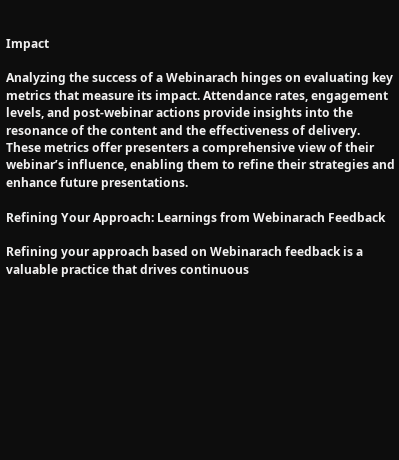Impact

Analyzing the success of a Webinarach hinges on evaluating key metrics that measure its impact. Attendance rates, engagement levels, and post-webinar actions provide insights into the resonance of the content and the effectiveness of delivery. These metrics offer presenters a comprehensive view of their webinar’s influence, enabling them to refine their strategies and enhance future presentations.

Refining Your Approach: Learnings from Webinarach Feedback

Refining your approach based on Webinarach feedback is a valuable practice that drives continuous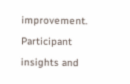improvement. Participant insights and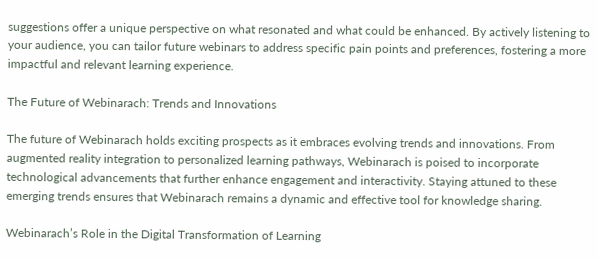suggestions offer a unique perspective on what resonated and what could be enhanced. By actively listening to your audience, you can tailor future webinars to address specific pain points and preferences, fostering a more impactful and relevant learning experience.

The Future of Webinarach: Trends and Innovations

The future of Webinarach holds exciting prospects as it embraces evolving trends and innovations. From augmented reality integration to personalized learning pathways, Webinarach is poised to incorporate technological advancements that further enhance engagement and interactivity. Staying attuned to these emerging trends ensures that Webinarach remains a dynamic and effective tool for knowledge sharing.

Webinarach’s Role in the Digital Transformation of Learning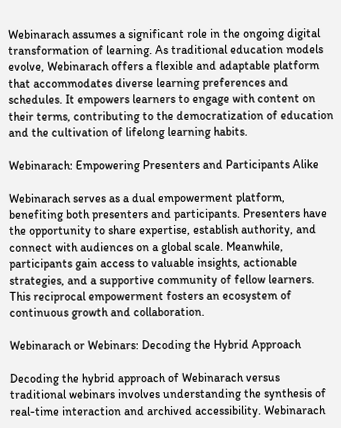Webinarach assumes a significant role in the ongoing digital transformation of learning. As traditional education models evolve, Webinarach offers a flexible and adaptable platform that accommodates diverse learning preferences and schedules. It empowers learners to engage with content on their terms, contributing to the democratization of education and the cultivation of lifelong learning habits.

Webinarach: Empowering Presenters and Participants Alike

Webinarach serves as a dual empowerment platform, benefiting both presenters and participants. Presenters have the opportunity to share expertise, establish authority, and connect with audiences on a global scale. Meanwhile, participants gain access to valuable insights, actionable strategies, and a supportive community of fellow learners. This reciprocal empowerment fosters an ecosystem of continuous growth and collaboration.

Webinarach or Webinars: Decoding the Hybrid Approach

Decoding the hybrid approach of Webinarach versus traditional webinars involves understanding the synthesis of real-time interaction and archived accessibility. Webinarach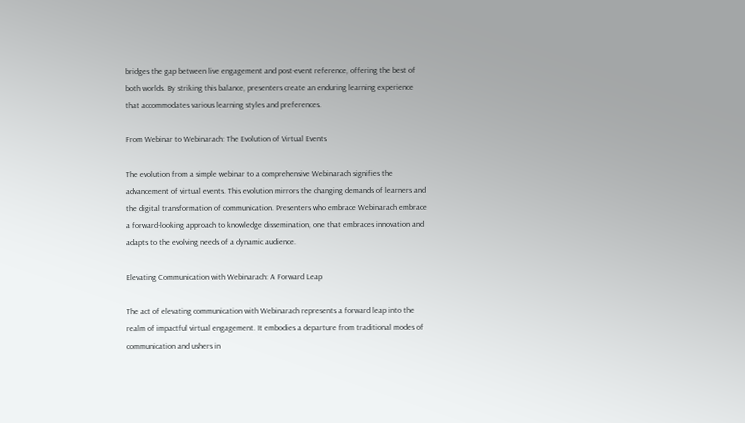bridges the gap between live engagement and post-event reference, offering the best of both worlds. By striking this balance, presenters create an enduring learning experience that accommodates various learning styles and preferences.

From Webinar to Webinarach: The Evolution of Virtual Events

The evolution from a simple webinar to a comprehensive Webinarach signifies the advancement of virtual events. This evolution mirrors the changing demands of learners and the digital transformation of communication. Presenters who embrace Webinarach embrace a forward-looking approach to knowledge dissemination, one that embraces innovation and adapts to the evolving needs of a dynamic audience.

Elevating Communication with Webinarach: A Forward Leap

The act of elevating communication with Webinarach represents a forward leap into the realm of impactful virtual engagement. It embodies a departure from traditional modes of communication and ushers in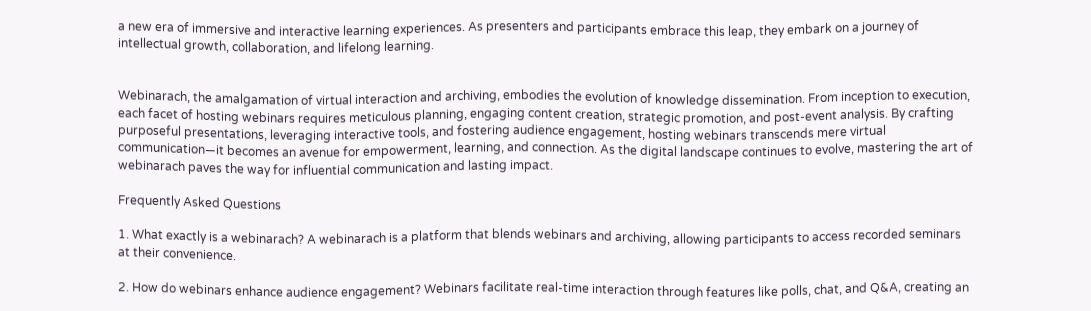a new era of immersive and interactive learning experiences. As presenters and participants embrace this leap, they embark on a journey of intellectual growth, collaboration, and lifelong learning.


Webinarach, the amalgamation of virtual interaction and archiving, embodies the evolution of knowledge dissemination. From inception to execution, each facet of hosting webinars requires meticulous planning, engaging content creation, strategic promotion, and post-event analysis. By crafting purposeful presentations, leveraging interactive tools, and fostering audience engagement, hosting webinars transcends mere virtual communication—it becomes an avenue for empowerment, learning, and connection. As the digital landscape continues to evolve, mastering the art of webinarach paves the way for influential communication and lasting impact.

Frequently Asked Questions

1. What exactly is a webinarach? A webinarach is a platform that blends webinars and archiving, allowing participants to access recorded seminars at their convenience.

2. How do webinars enhance audience engagement? Webinars facilitate real-time interaction through features like polls, chat, and Q&A, creating an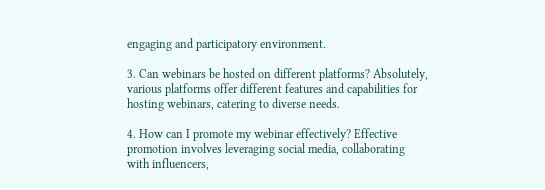engaging and participatory environment.

3. Can webinars be hosted on different platforms? Absolutely, various platforms offer different features and capabilities for hosting webinars, catering to diverse needs.

4. How can I promote my webinar effectively? Effective promotion involves leveraging social media, collaborating with influencers,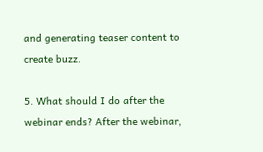and generating teaser content to create buzz.

5. What should I do after the webinar ends? After the webinar,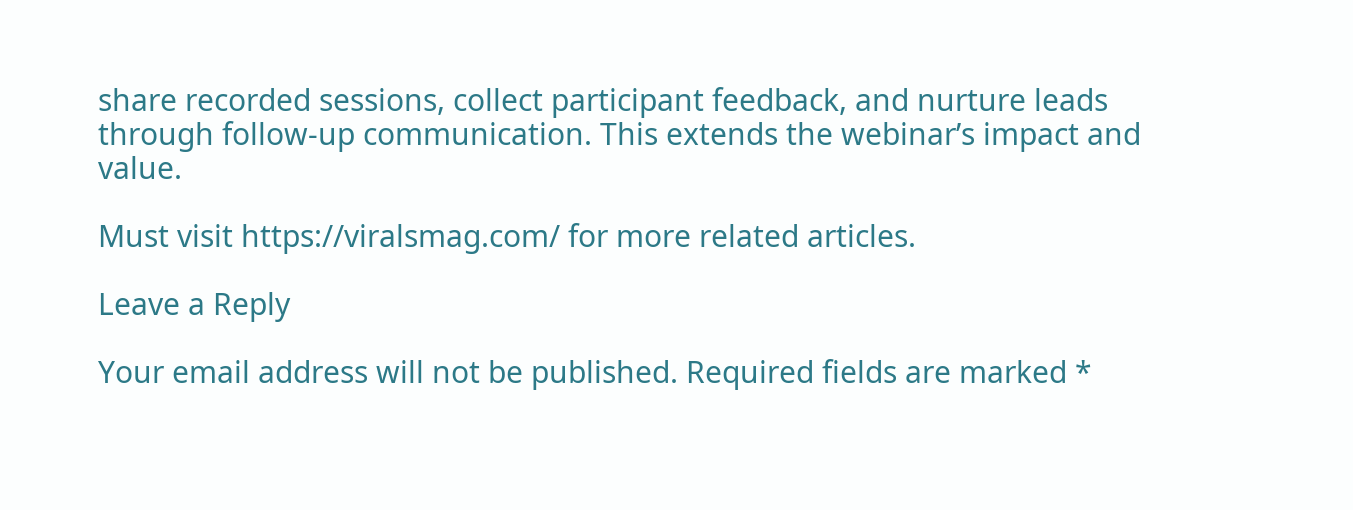share recorded sessions, collect participant feedback, and nurture leads through follow-up communication. This extends the webinar’s impact and value.

Must visit https://viralsmag.com/ for more related articles.

Leave a Reply

Your email address will not be published. Required fields are marked *